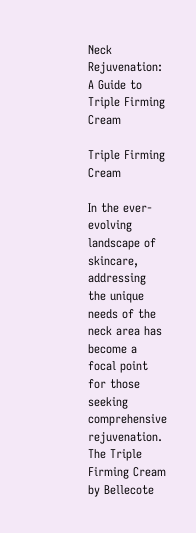Neck Rejuvenation: A Guide to Triple Firming Cream

Triple Firming Cream

In the ever-evolving landscape of skincare, addressing the unique needs of the neck area has become a focal point for those seeking comprehensive rejuvenation. The Triple Firming Cream by Bellecote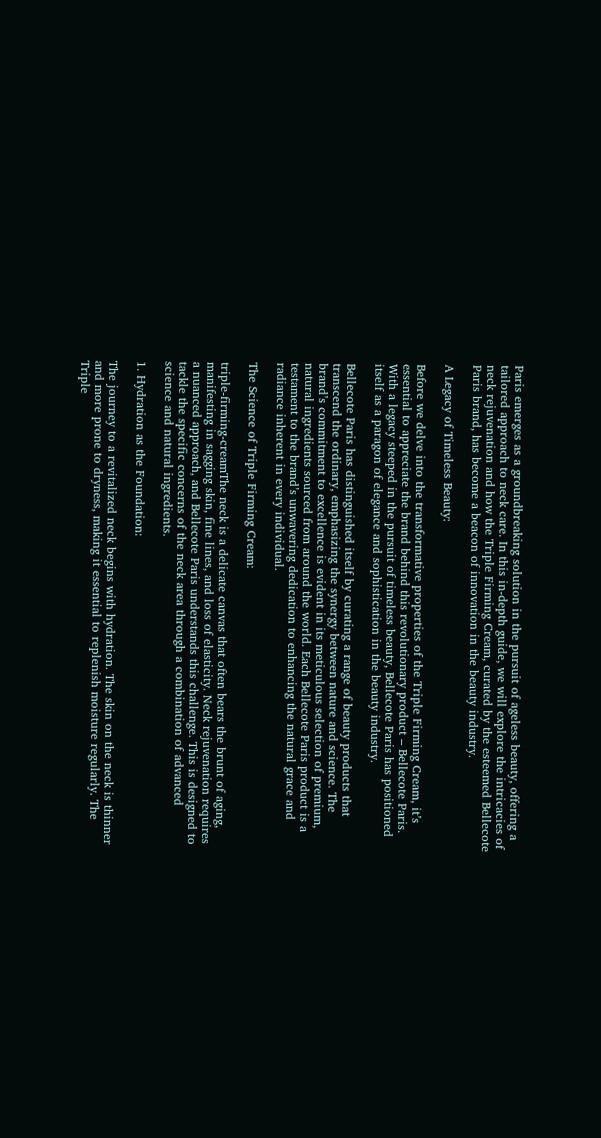Paris emerges as a groundbreaking solution in the pursuit of ageless beauty, offering a tailored approach to neck care. In this in-depth guide, we will explore the intricacies of neck rejuvenation and how the Triple Firming Cream, curated by the esteemed Bellecote Paris brand, has become a beacon of innovation in the beauty industry.

A Legacy of Timeless Beauty:

Before we delve into the transformative properties of the Triple Firming Cream, it’s essential to appreciate the brand behind this revolutionary product – Bellecote Paris. With a legacy steeped in the pursuit of timeless beauty, Bellecote Paris has positioned itself as a paragon of elegance and sophistication in the beauty industry.

Bellecote Paris has distinguished itself by curating a range of beauty products that transcend the ordinary, emphasizing the synergy between nature and science. The brand’s commitment to excellence is evident in its meticulous selection of premium, natural ingredients sourced from around the world. Each Bellecote Paris product is a testament to the brand’s unwavering dedication to enhancing the natural grace and radiance inherent in every individual.

The Science of Triple Firming Cream:

triple-firming-creamThe neck is a delicate canvas that often bears the brunt of aging, manifesting in sagging skin, fine lines, and loss of elasticity. Neck rejuvenation requires a nuanced approach, and Bellecote Paris understands this challenge. This is designed to tackle the specific concerns of the neck area through a combination of advanced science and natural ingredients.

1. Hydration as the Foundation:

The journey to a revitalized neck begins with hydration. The skin on the neck is thinner and more prone to dryness, making it essential to replenish moisture regularly. The Triple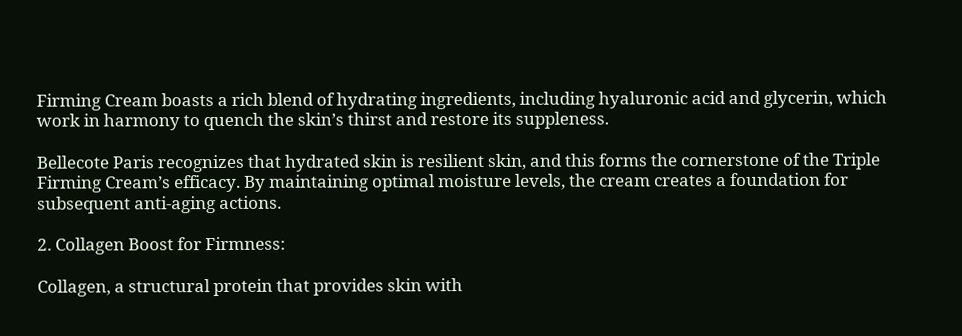Firming Cream boasts a rich blend of hydrating ingredients, including hyaluronic acid and glycerin, which work in harmony to quench the skin’s thirst and restore its suppleness.

Bellecote Paris recognizes that hydrated skin is resilient skin, and this forms the cornerstone of the Triple Firming Cream’s efficacy. By maintaining optimal moisture levels, the cream creates a foundation for subsequent anti-aging actions.

2. Collagen Boost for Firmness:

Collagen, a structural protein that provides skin with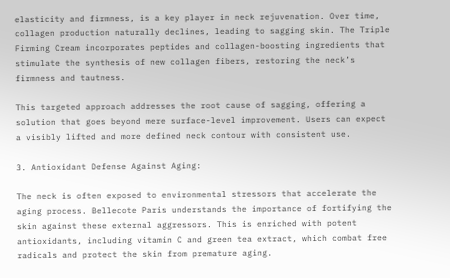elasticity and firmness, is a key player in neck rejuvenation. Over time, collagen production naturally declines, leading to sagging skin. The Triple Firming Cream incorporates peptides and collagen-boosting ingredients that stimulate the synthesis of new collagen fibers, restoring the neck’s firmness and tautness.

This targeted approach addresses the root cause of sagging, offering a solution that goes beyond mere surface-level improvement. Users can expect a visibly lifted and more defined neck contour with consistent use.

3. Antioxidant Defense Against Aging:

The neck is often exposed to environmental stressors that accelerate the aging process. Bellecote Paris understands the importance of fortifying the skin against these external aggressors. This is enriched with potent antioxidants, including vitamin C and green tea extract, which combat free radicals and protect the skin from premature aging.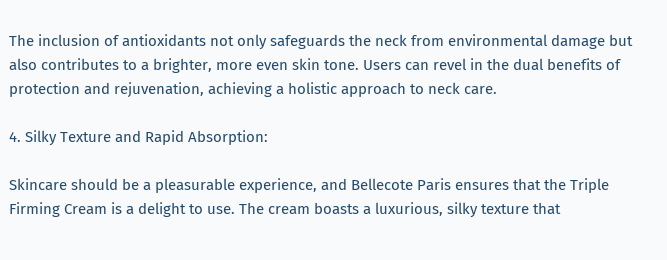The inclusion of antioxidants not only safeguards the neck from environmental damage but also contributes to a brighter, more even skin tone. Users can revel in the dual benefits of protection and rejuvenation, achieving a holistic approach to neck care.

4. Silky Texture and Rapid Absorption:

Skincare should be a pleasurable experience, and Bellecote Paris ensures that the Triple Firming Cream is a delight to use. The cream boasts a luxurious, silky texture that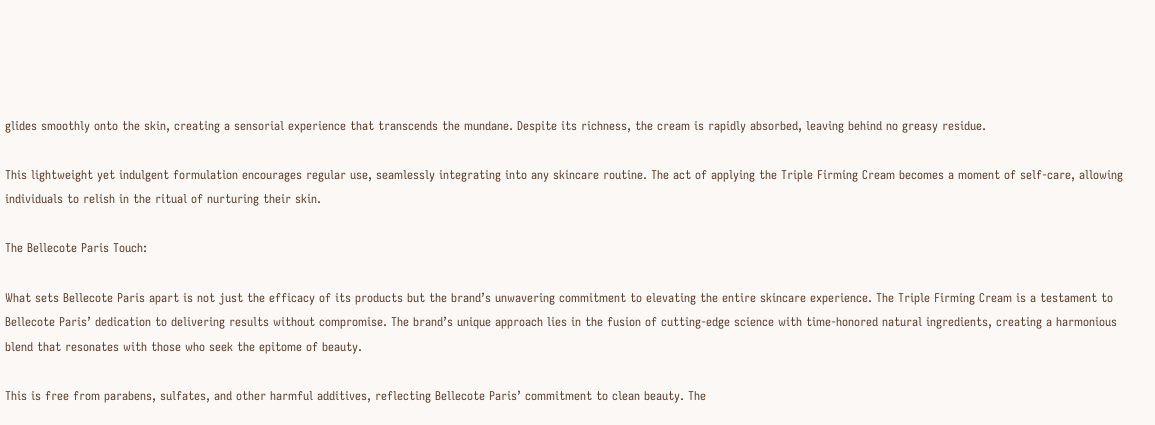glides smoothly onto the skin, creating a sensorial experience that transcends the mundane. Despite its richness, the cream is rapidly absorbed, leaving behind no greasy residue.

This lightweight yet indulgent formulation encourages regular use, seamlessly integrating into any skincare routine. The act of applying the Triple Firming Cream becomes a moment of self-care, allowing individuals to relish in the ritual of nurturing their skin.

The Bellecote Paris Touch:

What sets Bellecote Paris apart is not just the efficacy of its products but the brand’s unwavering commitment to elevating the entire skincare experience. The Triple Firming Cream is a testament to Bellecote Paris’ dedication to delivering results without compromise. The brand’s unique approach lies in the fusion of cutting-edge science with time-honored natural ingredients, creating a harmonious blend that resonates with those who seek the epitome of beauty.

This is free from parabens, sulfates, and other harmful additives, reflecting Bellecote Paris’ commitment to clean beauty. The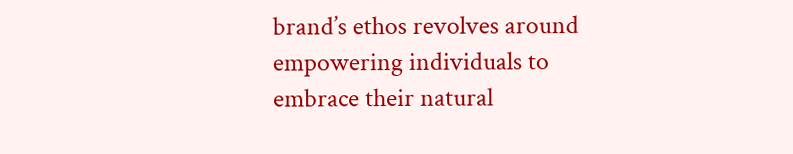brand’s ethos revolves around empowering individuals to embrace their natural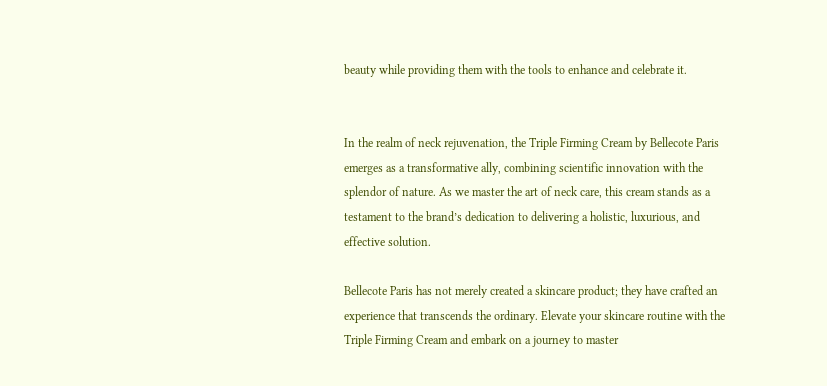beauty while providing them with the tools to enhance and celebrate it.


In the realm of neck rejuvenation, the Triple Firming Cream by Bellecote Paris emerges as a transformative ally, combining scientific innovation with the splendor of nature. As we master the art of neck care, this cream stands as a testament to the brand’s dedication to delivering a holistic, luxurious, and effective solution.

Bellecote Paris has not merely created a skincare product; they have crafted an experience that transcends the ordinary. Elevate your skincare routine with the Triple Firming Cream and embark on a journey to master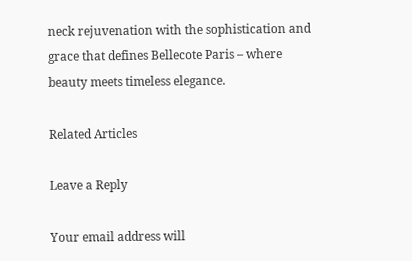neck rejuvenation with the sophistication and grace that defines Bellecote Paris – where beauty meets timeless elegance.

Related Articles

Leave a Reply

Your email address will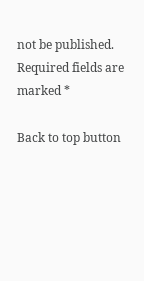not be published. Required fields are marked *

Back to top button